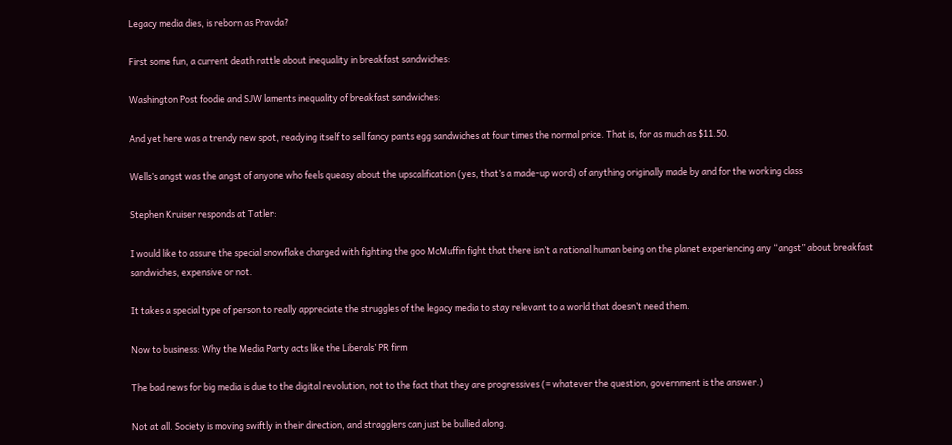Legacy media dies, is reborn as Pravda?

First some fun, a current death rattle about inequality in breakfast sandwiches:

Washington Post foodie and SJW laments inequality of breakfast sandwiches:

And yet here was a trendy new spot, readying itself to sell fancy pants egg sandwiches at four times the normal price. That is, for as much as $11.50.

Wells’s angst was the angst of anyone who feels queasy about the upscalification (yes, that’s a made-up word) of anything originally made by and for the working class

Stephen Kruiser responds at Tatler:

I would like to assure the special snowflake charged with fighting the goo McMuffin fight that there isn’t a rational human being on the planet experiencing any “angst” about breakfast sandwiches, expensive or not.

It takes a special type of person to really appreciate the struggles of the legacy media to stay relevant to a world that doesn’t need them.

Now to business: Why the Media Party acts like the Liberals’ PR firm

The bad news for big media is due to the digital revolution, not to the fact that they are progressives (= whatever the question, government is the answer.)

Not at all. Society is moving swiftly in their direction, and stragglers can just be bullied along.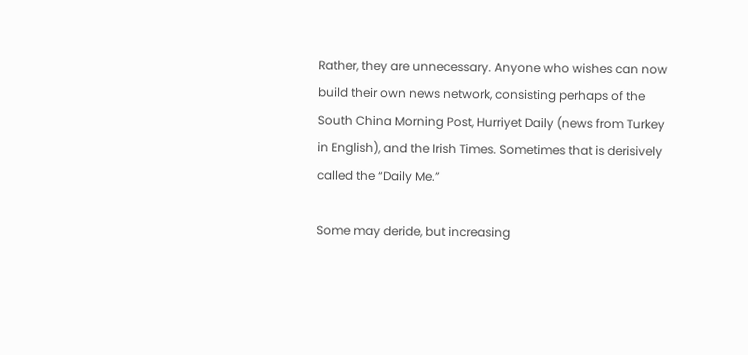Rather, they are unnecessary. Anyone who wishes can now build their own news network, consisting perhaps of the South China Morning Post, Hurriyet Daily (news from Turkey in English), and the Irish Times. Sometimes that is derisively called the “Daily Me.”

Some may deride, but increasing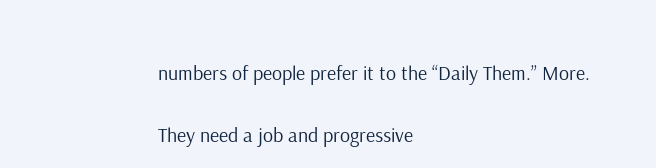numbers of people prefer it to the “Daily Them.” More.

They need a job and progressive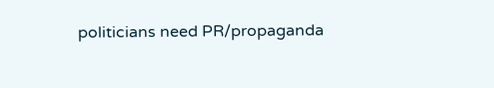politicians need PR/propaganda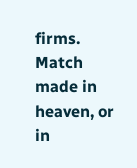firms. Match made in heaven, or in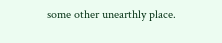some other unearthly place.